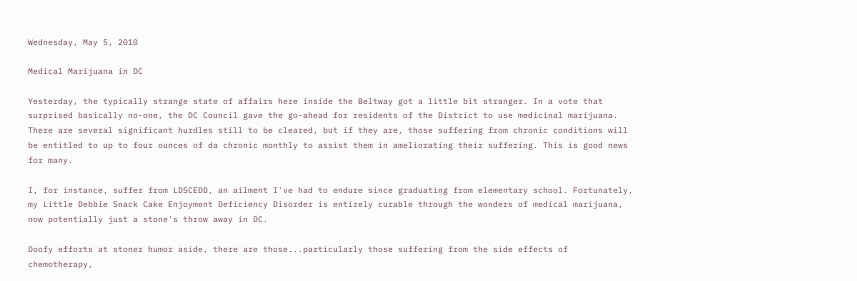Wednesday, May 5, 2010

Medical Marijuana in DC

Yesterday, the typically strange state of affairs here inside the Beltway got a little bit stranger. In a vote that surprised basically no-one, the DC Council gave the go-ahead for residents of the District to use medicinal marijuana. There are several significant hurdles still to be cleared, but if they are, those suffering from chronic conditions will be entitled to up to four ounces of da chronic monthly to assist them in ameliorating their suffering. This is good news for many.

I, for instance, suffer from LDSCEDD, an ailment I've had to endure since graduating from elementary school. Fortunately, my Little Debbie Snack Cake Enjoyment Deficiency Disorder is entirely curable through the wonders of medical marijuana, now potentially just a stone's throw away in DC.

Doofy efforts at stoner humor aside, there are those...particularly those suffering from the side effects of chemotherapy,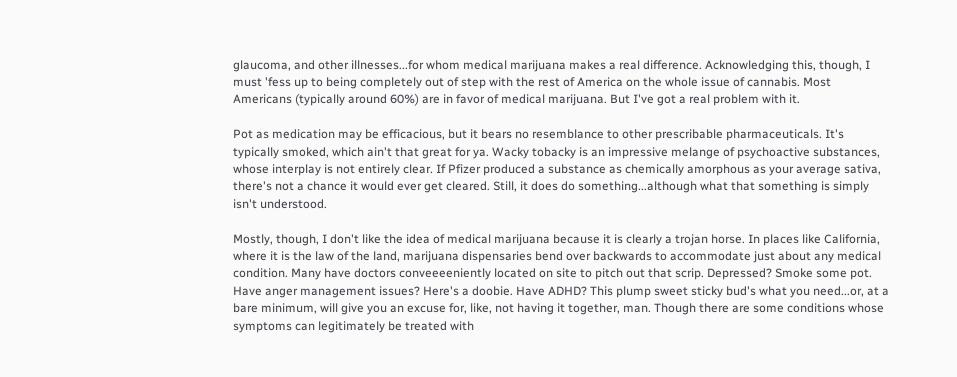glaucoma, and other illnesses...for whom medical marijuana makes a real difference. Acknowledging this, though, I must 'fess up to being completely out of step with the rest of America on the whole issue of cannabis. Most Americans (typically around 60%) are in favor of medical marijuana. But I've got a real problem with it.

Pot as medication may be efficacious, but it bears no resemblance to other prescribable pharmaceuticals. It's typically smoked, which ain't that great for ya. Wacky tobacky is an impressive melange of psychoactive substances, whose interplay is not entirely clear. If Pfizer produced a substance as chemically amorphous as your average sativa, there's not a chance it would ever get cleared. Still, it does do something...although what that something is simply isn't understood.

Mostly, though, I don't like the idea of medical marijuana because it is clearly a trojan horse. In places like California, where it is the law of the land, marijuana dispensaries bend over backwards to accommodate just about any medical condition. Many have doctors conveeeeniently located on site to pitch out that scrip. Depressed? Smoke some pot. Have anger management issues? Here's a doobie. Have ADHD? This plump sweet sticky bud's what you need...or, at a bare minimum, will give you an excuse for, like, not having it together, man. Though there are some conditions whose symptoms can legitimately be treated with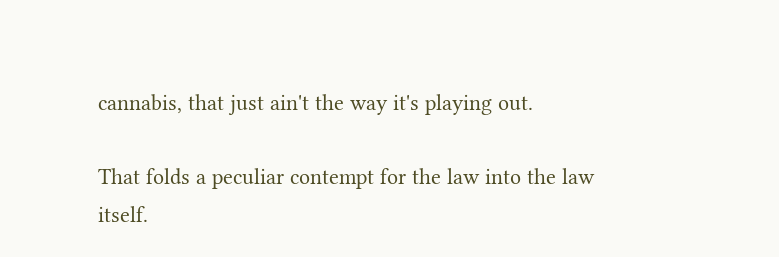cannabis, that just ain't the way it's playing out.

That folds a peculiar contempt for the law into the law itself.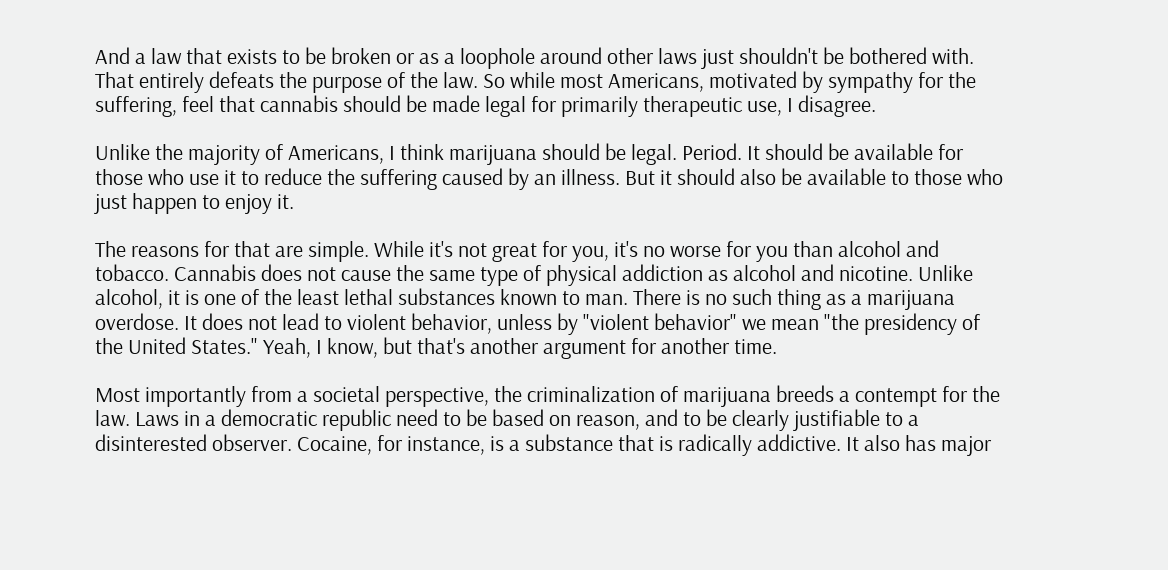And a law that exists to be broken or as a loophole around other laws just shouldn't be bothered with. That entirely defeats the purpose of the law. So while most Americans, motivated by sympathy for the suffering, feel that cannabis should be made legal for primarily therapeutic use, I disagree.

Unlike the majority of Americans, I think marijuana should be legal. Period. It should be available for those who use it to reduce the suffering caused by an illness. But it should also be available to those who just happen to enjoy it.

The reasons for that are simple. While it's not great for you, it's no worse for you than alcohol and tobacco. Cannabis does not cause the same type of physical addiction as alcohol and nicotine. Unlike alcohol, it is one of the least lethal substances known to man. There is no such thing as a marijuana overdose. It does not lead to violent behavior, unless by "violent behavior" we mean "the presidency of the United States." Yeah, I know, but that's another argument for another time.

Most importantly from a societal perspective, the criminalization of marijuana breeds a contempt for the law. Laws in a democratic republic need to be based on reason, and to be clearly justifiable to a disinterested observer. Cocaine, for instance, is a substance that is radically addictive. It also has major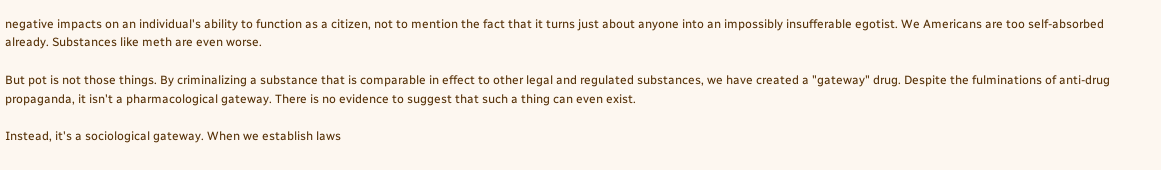negative impacts on an individual's ability to function as a citizen, not to mention the fact that it turns just about anyone into an impossibly insufferable egotist. We Americans are too self-absorbed already. Substances like meth are even worse.

But pot is not those things. By criminalizing a substance that is comparable in effect to other legal and regulated substances, we have created a "gateway" drug. Despite the fulminations of anti-drug propaganda, it isn't a pharmacological gateway. There is no evidence to suggest that such a thing can even exist.

Instead, it's a sociological gateway. When we establish laws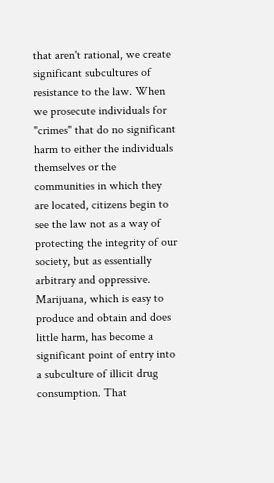that aren't rational, we create significant subcultures of resistance to the law. When we prosecute individuals for "crimes" that do no significant harm to either the individuals themselves or the communities in which they are located, citizens begin to see the law not as a way of protecting the integrity of our society, but as essentially arbitrary and oppressive. Marijuana, which is easy to produce and obtain and does little harm, has become a significant point of entry into a subculture of illicit drug consumption. That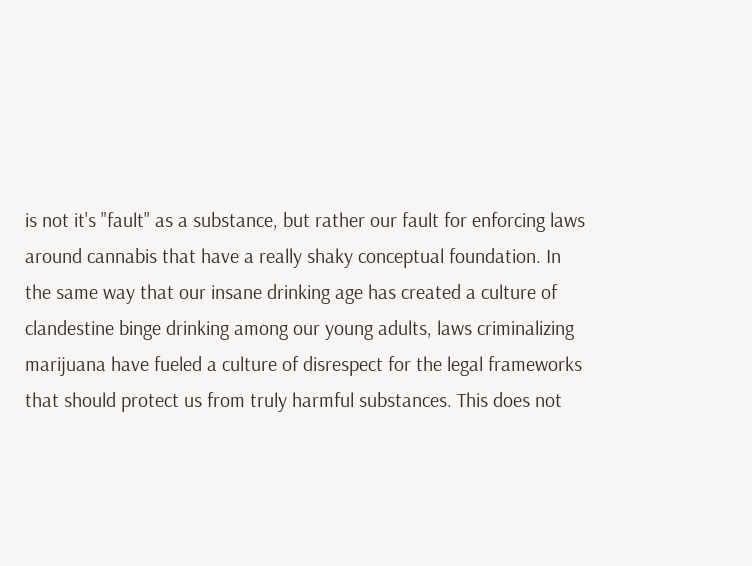is not it's "fault" as a substance, but rather our fault for enforcing laws around cannabis that have a really shaky conceptual foundation. In the same way that our insane drinking age has created a culture of clandestine binge drinking among our young adults, laws criminalizing marijuana have fueled a culture of disrespect for the legal frameworks that should protect us from truly harmful substances. This does not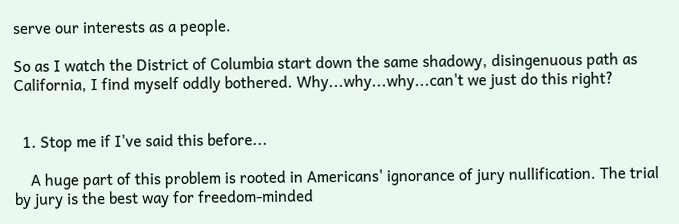serve our interests as a people.

So as I watch the District of Columbia start down the same shadowy, disingenuous path as California, I find myself oddly bothered. Why...why...why...can't we just do this right?


  1. Stop me if I've said this before...

    A huge part of this problem is rooted in Americans' ignorance of jury nullification. The trial by jury is the best way for freedom-minded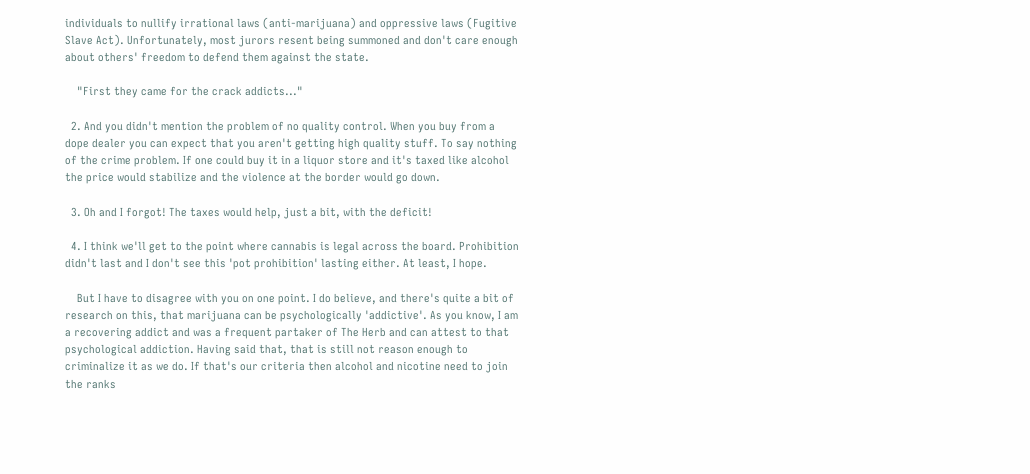individuals to nullify irrational laws (anti-marijuana) and oppressive laws (Fugitive Slave Act). Unfortunately, most jurors resent being summoned and don't care enough about others' freedom to defend them against the state.

    "First they came for the crack addicts..."

  2. And you didn't mention the problem of no quality control. When you buy from a dope dealer you can expect that you aren't getting high quality stuff. To say nothing of the crime problem. If one could buy it in a liquor store and it's taxed like alcohol the price would stabilize and the violence at the border would go down.

  3. Oh and I forgot! The taxes would help, just a bit, with the deficit!

  4. I think we'll get to the point where cannabis is legal across the board. Prohibition didn't last and I don't see this 'pot prohibition' lasting either. At least, I hope.

    But I have to disagree with you on one point. I do believe, and there's quite a bit of research on this, that marijuana can be psychologically 'addictive'. As you know, I am a recovering addict and was a frequent partaker of The Herb and can attest to that psychological addiction. Having said that, that is still not reason enough to criminalize it as we do. If that's our criteria then alcohol and nicotine need to join the ranks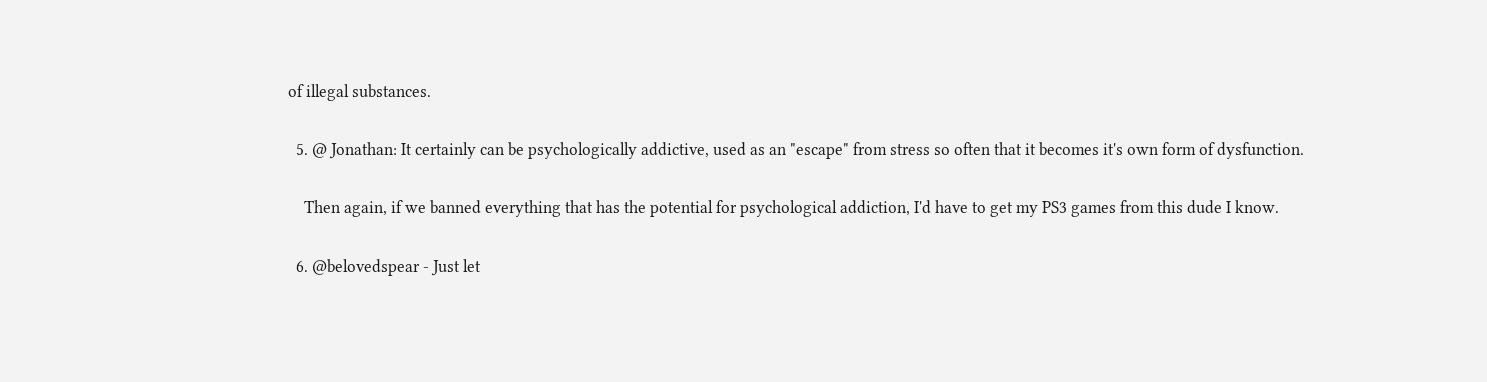of illegal substances.

  5. @ Jonathan: It certainly can be psychologically addictive, used as an "escape" from stress so often that it becomes it's own form of dysfunction.

    Then again, if we banned everything that has the potential for psychological addiction, I'd have to get my PS3 games from this dude I know.

  6. @belovedspear - Just let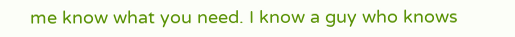me know what you need. I know a guy who knows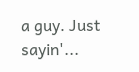a guy. Just sayin'...